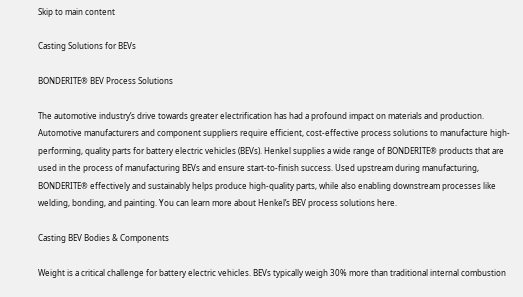Skip to main content

Casting Solutions for BEVs

BONDERITE® BEV Process Solutions

The automotive industry’s drive towards greater electrification has had a profound impact on materials and production. Automotive manufacturers and component suppliers require efficient, cost-effective process solutions to manufacture high-performing, quality parts for battery electric vehicles (BEVs). Henkel supplies a wide range of BONDERITE® products that are used in the process of manufacturing BEVs and ensure start-to-finish success. Used upstream during manufacturing, BONDERITE® effectively and sustainably helps produce high-quality parts, while also enabling downstream processes like welding, bonding, and painting. You can learn more about Henkel’s BEV process solutions here.

Casting BEV Bodies & Components

Weight is a critical challenge for battery electric vehicles. BEVs typically weigh 30% more than traditional internal combustion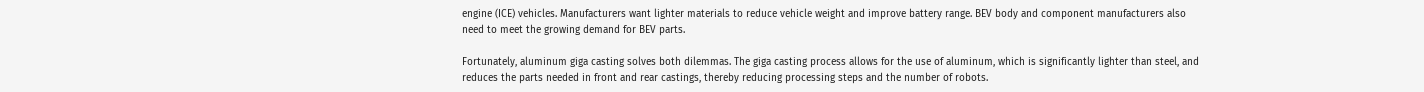engine (ICE) vehicles. Manufacturers want lighter materials to reduce vehicle weight and improve battery range. BEV body and component manufacturers also need to meet the growing demand for BEV parts.

Fortunately, aluminum giga casting solves both dilemmas. The giga casting process allows for the use of aluminum, which is significantly lighter than steel, and reduces the parts needed in front and rear castings, thereby reducing processing steps and the number of robots.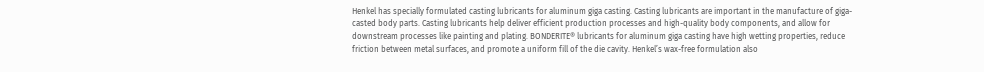Henkel has specially formulated casting lubricants for aluminum giga casting. Casting lubricants are important in the manufacture of giga-casted body parts. Casting lubricants help deliver efficient production processes and high-quality body components, and allow for downstream processes like painting and plating. BONDERITE® lubricants for aluminum giga casting have high wetting properties, reduce friction between metal surfaces, and promote a uniform fill of the die cavity. Henkel’s wax-free formulation also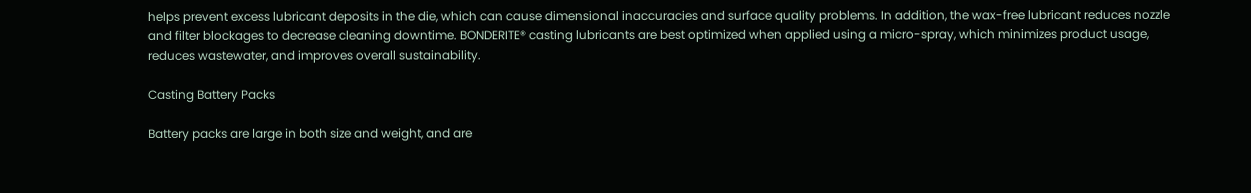helps prevent excess lubricant deposits in the die, which can cause dimensional inaccuracies and surface quality problems. In addition, the wax-free lubricant reduces nozzle and filter blockages to decrease cleaning downtime. BONDERITE® casting lubricants are best optimized when applied using a micro-spray, which minimizes product usage, reduces wastewater, and improves overall sustainability.

Casting Battery Packs

Battery packs are large in both size and weight, and are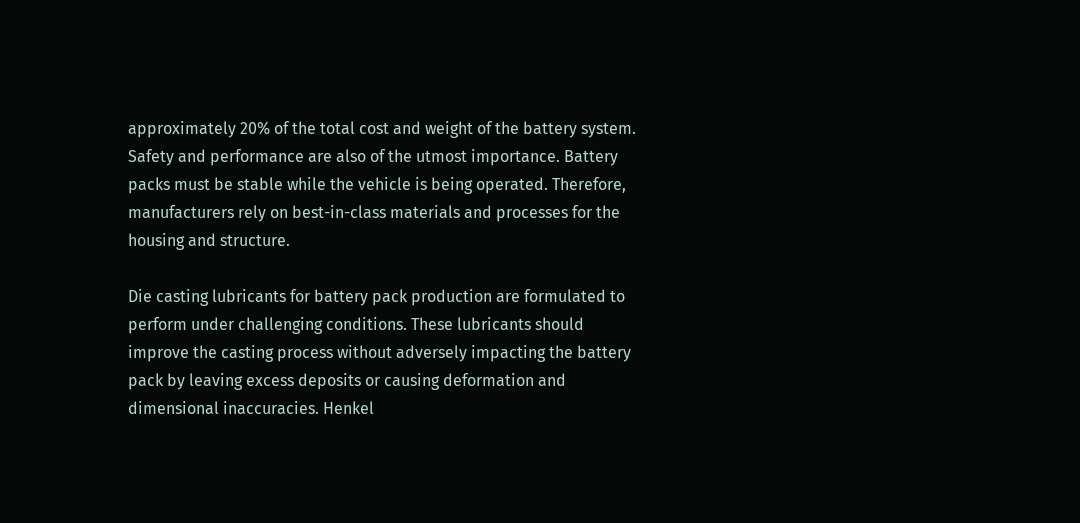approximately 20% of the total cost and weight of the battery system. Safety and performance are also of the utmost importance. Battery packs must be stable while the vehicle is being operated. Therefore, manufacturers rely on best-in-class materials and processes for the housing and structure.

Die casting lubricants for battery pack production are formulated to perform under challenging conditions. These lubricants should improve the casting process without adversely impacting the battery pack by leaving excess deposits or causing deformation and dimensional inaccuracies. Henkel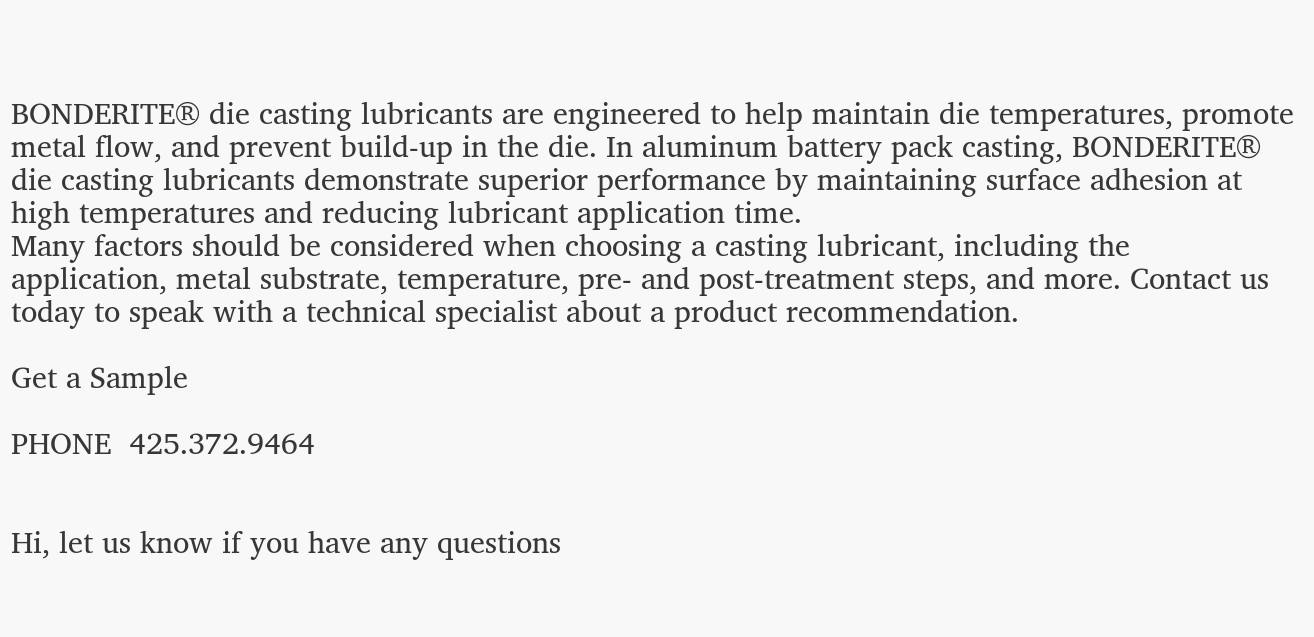BONDERITE® die casting lubricants are engineered to help maintain die temperatures, promote metal flow, and prevent build-up in the die. In aluminum battery pack casting, BONDERITE® die casting lubricants demonstrate superior performance by maintaining surface adhesion at high temperatures and reducing lubricant application time.
Many factors should be considered when choosing a casting lubricant, including the application, metal substrate, temperature, pre- and post-treatment steps, and more. Contact us today to speak with a technical specialist about a product recommendation.

Get a Sample

PHONE  425.372.9464


Hi, let us know if you have any questions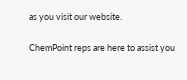as you visit our website.

ChemPoint reps are here to assist you